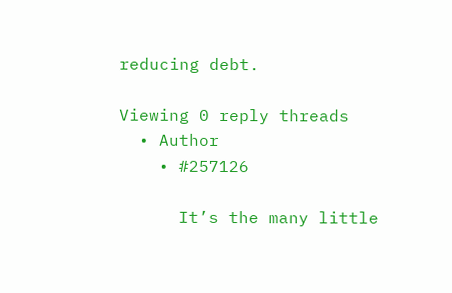reducing debt.

Viewing 0 reply threads
  • Author
    • #257126

      It’s the many little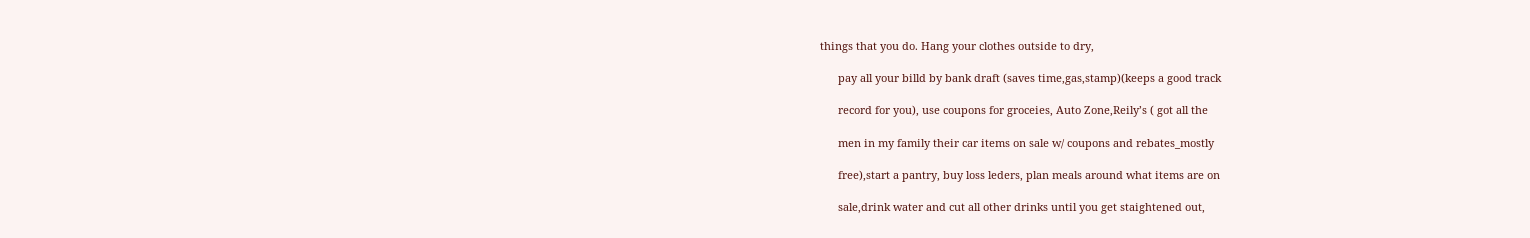things that you do. Hang your clothes outside to dry,

      pay all your billd by bank draft (saves time,gas,stamp)(keeps a good track

      record for you), use coupons for groceies, Auto Zone,Reily’s ( got all the

      men in my family their car items on sale w/ coupons and rebates_mostly

      free),start a pantry, buy loss leders, plan meals around what items are on

      sale,drink water and cut all other drinks until you get staightened out,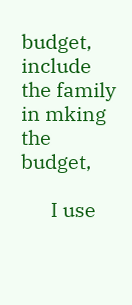budget, include the family in mking the budget,

      I use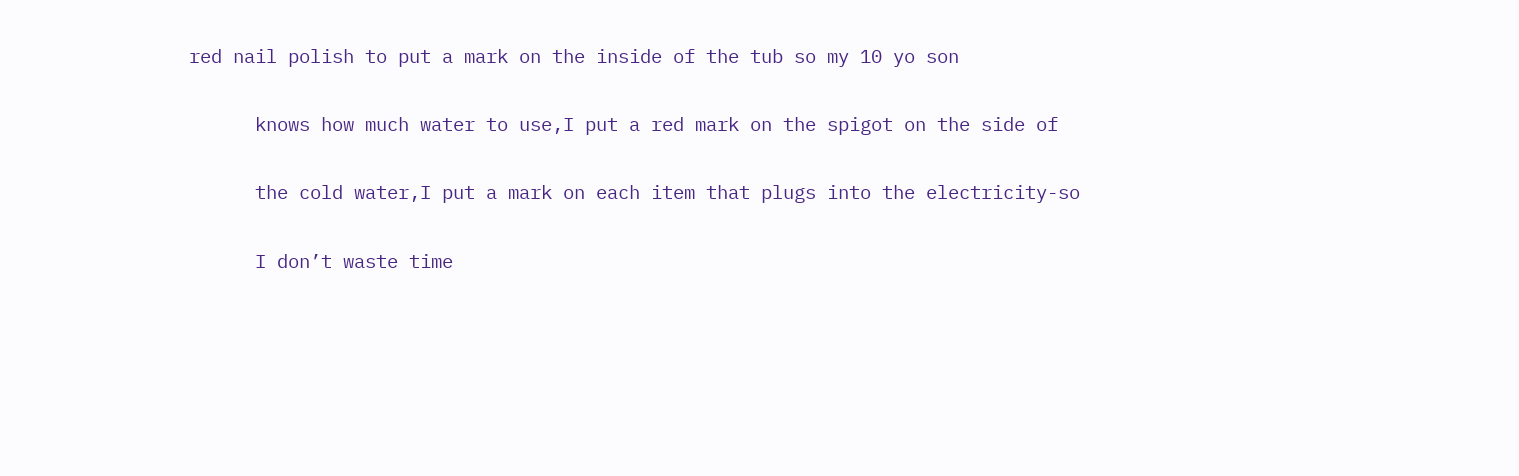red nail polish to put a mark on the inside of the tub so my 10 yo son

      knows how much water to use,I put a red mark on the spigot on the side of

      the cold water,I put a mark on each item that plugs into the electricity-so

      I don’t waste time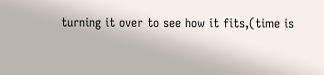turning it over to see how it fits,(time is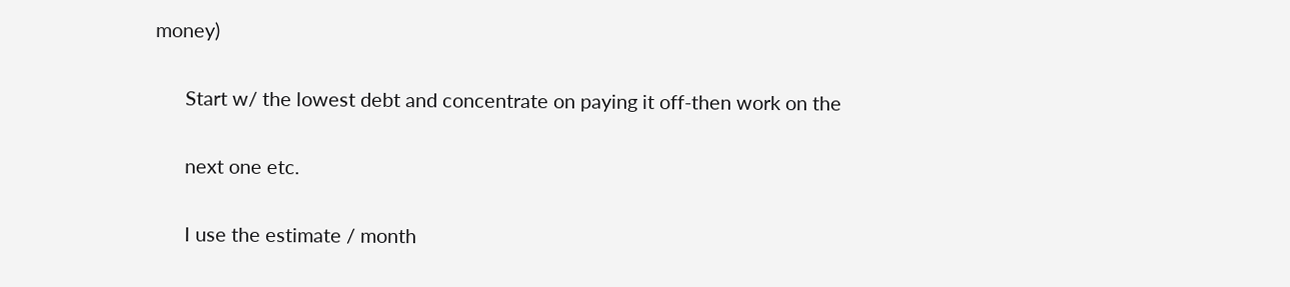money)

      Start w/ the lowest debt and concentrate on paying it off-then work on the

      next one etc.

      I use the estimate / month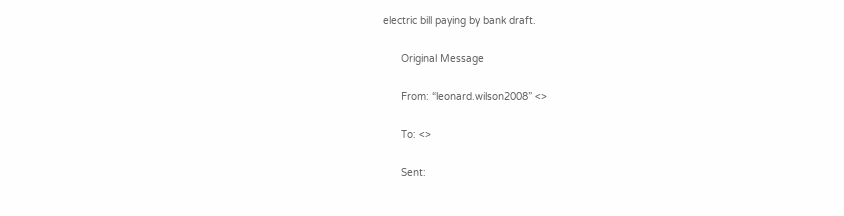electric bill paying by bank draft.

      Original Message

      From: “leonard.wilson2008” <>

      To: <>

      Sent: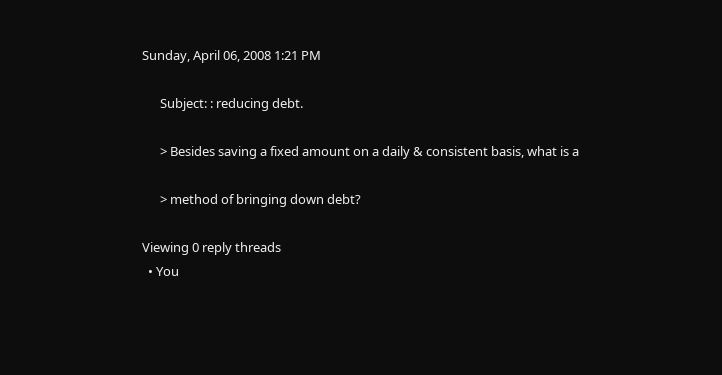Sunday, April 06, 2008 1:21 PM

      Subject: : reducing debt.

      > Besides saving a fixed amount on a daily & consistent basis, what is a

      > method of bringing down debt?

Viewing 0 reply threads
  • You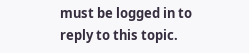must be logged in to reply to this topic.